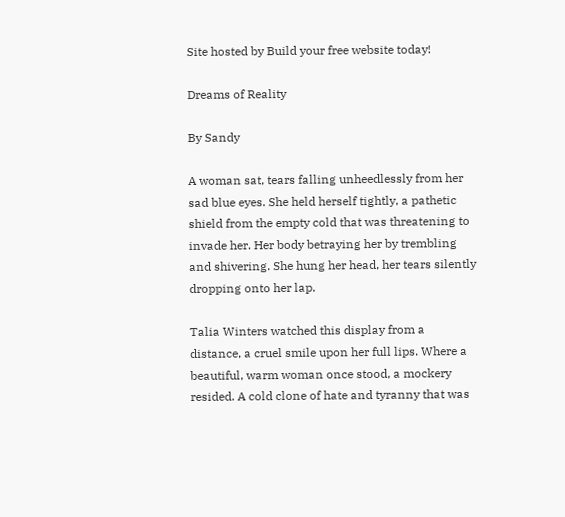Site hosted by Build your free website today!

Dreams of Reality

By Sandy

A woman sat, tears falling unheedlessly from her sad blue eyes. She held herself tightly, a pathetic shield from the empty cold that was threatening to invade her. Her body betraying her by trembling and shivering. She hung her head, her tears silently dropping onto her lap.

Talia Winters watched this display from a distance, a cruel smile upon her full lips. Where a beautiful, warm woman once stood, a mockery resided. A cold clone of hate and tyranny that was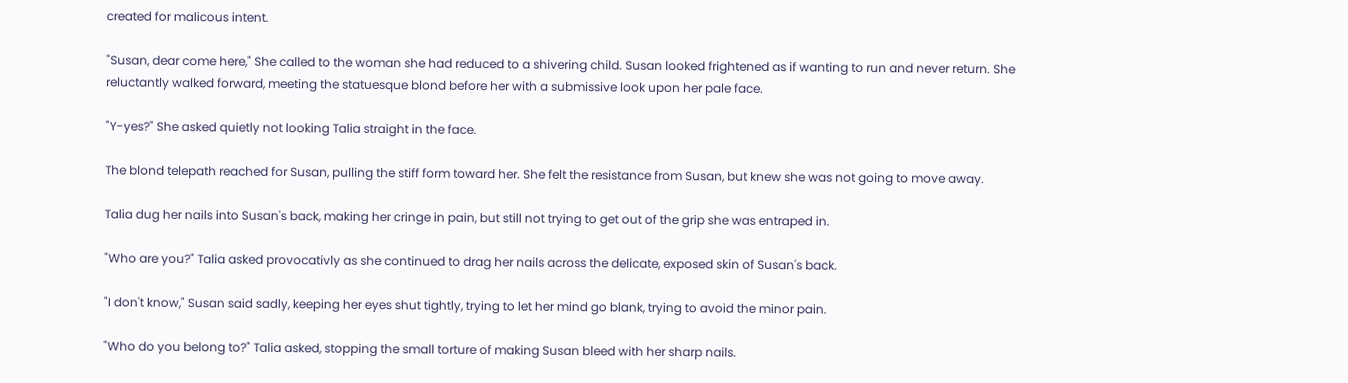created for malicous intent.

"Susan, dear come here," She called to the woman she had reduced to a shivering child. Susan looked frightened as if wanting to run and never return. She reluctantly walked forward, meeting the statuesque blond before her with a submissive look upon her pale face.

"Y-yes?" She asked quietly not looking Talia straight in the face.

The blond telepath reached for Susan, pulling the stiff form toward her. She felt the resistance from Susan, but knew she was not going to move away.

Talia dug her nails into Susan's back, making her cringe in pain, but still not trying to get out of the grip she was entraped in.

"Who are you?" Talia asked provocativly as she continued to drag her nails across the delicate, exposed skin of Susan's back.

"I don't know," Susan said sadly, keeping her eyes shut tightly, trying to let her mind go blank, trying to avoid the minor pain.

"Who do you belong to?" Talia asked, stopping the small torture of making Susan bleed with her sharp nails.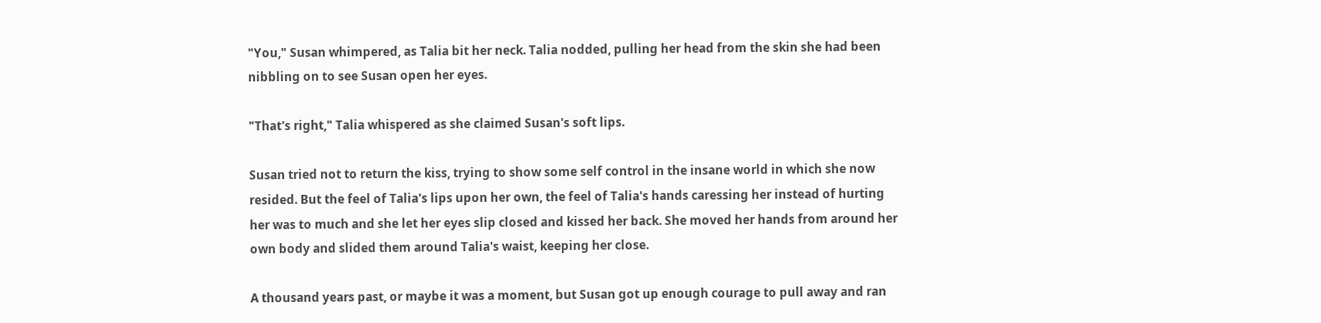"You," Susan whimpered, as Talia bit her neck. Talia nodded, pulling her head from the skin she had been nibbling on to see Susan open her eyes.

"That's right," Talia whispered as she claimed Susan's soft lips.

Susan tried not to return the kiss, trying to show some self control in the insane world in which she now resided. But the feel of Talia's lips upon her own, the feel of Talia's hands caressing her instead of hurting her was to much and she let her eyes slip closed and kissed her back. She moved her hands from around her own body and slided them around Talia's waist, keeping her close.

A thousand years past, or maybe it was a moment, but Susan got up enough courage to pull away and ran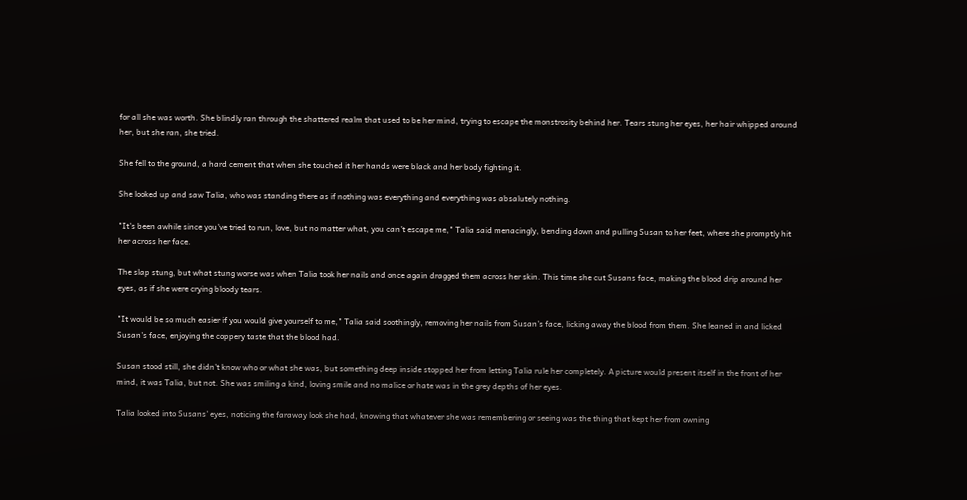for all she was worth. She blindly ran through the shattered realm that used to be her mind, trying to escape the monstrosity behind her. Tears stung her eyes, her hair whipped around her, but she ran, she tried.

She fell to the ground, a hard cement that when she touched it her hands were black and her body fighting it.

She looked up and saw Talia, who was standing there as if nothing was everything and everything was absalutely nothing.

"It's been awhile since you've tried to run, love, but no matter what, you can't escape me," Talia said menacingly, bending down and pulling Susan to her feet, where she promptly hit her across her face.

The slap stung, but what stung worse was when Talia took her nails and once again dragged them across her skin. This time she cut Susans face, making the blood drip around her eyes, as if she were crying bloody tears.

"It would be so much easier if you would give yourself to me," Talia said soothingly, removing her nails from Susan's face, licking away the blood from them. She leaned in and licked Susan's face, enjoying the coppery taste that the blood had.

Susan stood still, she didn't know who or what she was, but something deep inside stopped her from letting Talia rule her completely. A picture would present itself in the front of her mind, it was Talia, but not. She was smiling a kind, loving smile and no malice or hate was in the grey depths of her eyes.

Talia looked into Susans' eyes, noticing the faraway look she had, knowing that whatever she was remembering or seeing was the thing that kept her from owning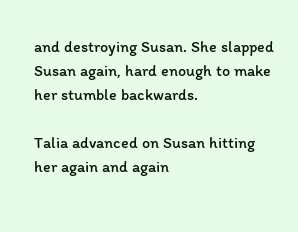and destroying Susan. She slapped Susan again, hard enough to make her stumble backwards.

Talia advanced on Susan hitting her again and again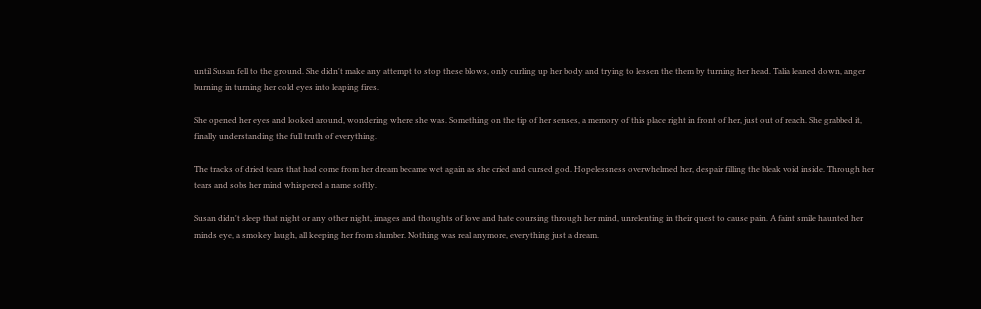until Susan fell to the ground. She didn't make any attempt to stop these blows, only curling up her body and trying to lessen the them by turning her head. Talia leaned down, anger burning in turning her cold eyes into leaping fires.

She opened her eyes and looked around, wondering where she was. Something on the tip of her senses, a memory of this place right in front of her, just out of reach. She grabbed it, finally understanding the full truth of everything.

The tracks of dried tears that had come from her dream became wet again as she cried and cursed god. Hopelessness overwhelmed her, despair filling the bleak void inside. Through her tears and sobs her mind whispered a name softly.

Susan didn't sleep that night or any other night, images and thoughts of love and hate coursing through her mind, unrelenting in their quest to cause pain. A faint smile haunted her minds eye, a smokey laugh, all keeping her from slumber. Nothing was real anymore, everything just a dream.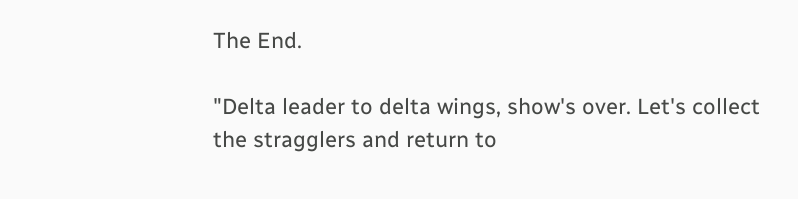The End.

"Delta leader to delta wings, show's over. Let's collect the stragglers and return to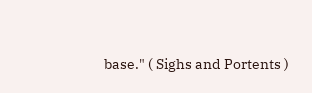base." ( Sighs and Portents )